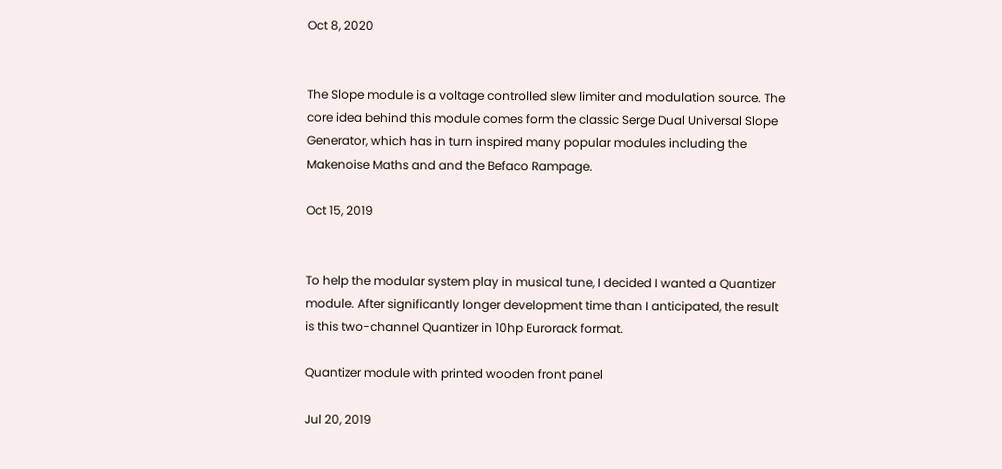Oct 8, 2020


The Slope module is a voltage controlled slew limiter and modulation source. The core idea behind this module comes form the classic Serge Dual Universal Slope Generator, which has in turn inspired many popular modules including the Makenoise Maths and and the Befaco Rampage.

Oct 15, 2019


To help the modular system play in musical tune, I decided I wanted a Quantizer module. After significantly longer development time than I anticipated, the result is this two-channel Quantizer in 10hp Eurorack format.

Quantizer module with printed wooden front panel

Jul 20, 2019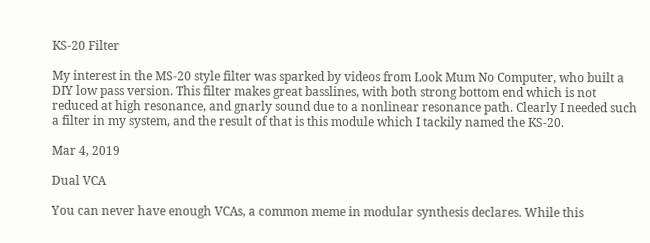KS-20 Filter

My interest in the MS-20 style filter was sparked by videos from Look Mum No Computer, who built a DIY low pass version. This filter makes great basslines, with both strong bottom end which is not reduced at high resonance, and gnarly sound due to a nonlinear resonance path. Clearly I needed such a filter in my system, and the result of that is this module which I tackily named the KS-20.

Mar 4, 2019

Dual VCA

You can never have enough VCAs, a common meme in modular synthesis declares. While this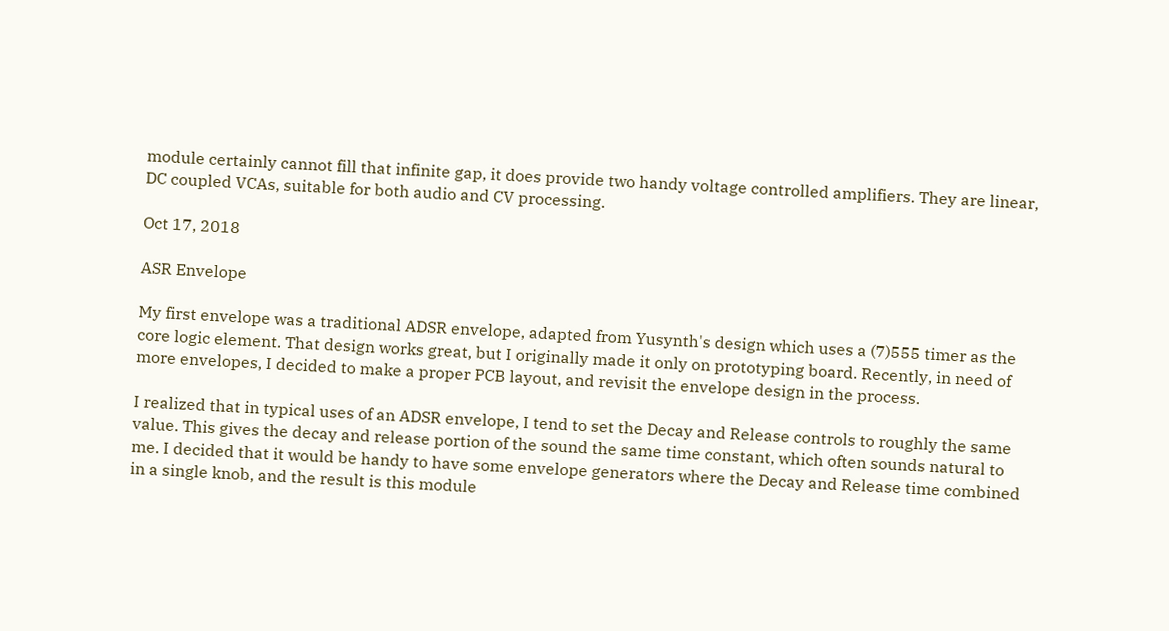module certainly cannot fill that infinite gap, it does provide two handy voltage controlled amplifiers. They are linear, DC coupled VCAs, suitable for both audio and CV processing.

Oct 17, 2018

ASR Envelope

My first envelope was a traditional ADSR envelope, adapted from Yusynth's design which uses a (7)555 timer as the core logic element. That design works great, but I originally made it only on prototyping board. Recently, in need of more envelopes, I decided to make a proper PCB layout, and revisit the envelope design in the process.

I realized that in typical uses of an ADSR envelope, I tend to set the Decay and Release controls to roughly the same value. This gives the decay and release portion of the sound the same time constant, which often sounds natural to me. I decided that it would be handy to have some envelope generators where the Decay and Release time combined in a single knob, and the result is this module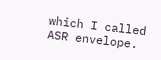which I called ASR envelope.